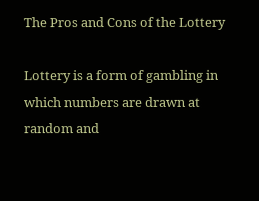The Pros and Cons of the Lottery

Lottery is a form of gambling in which numbers are drawn at random and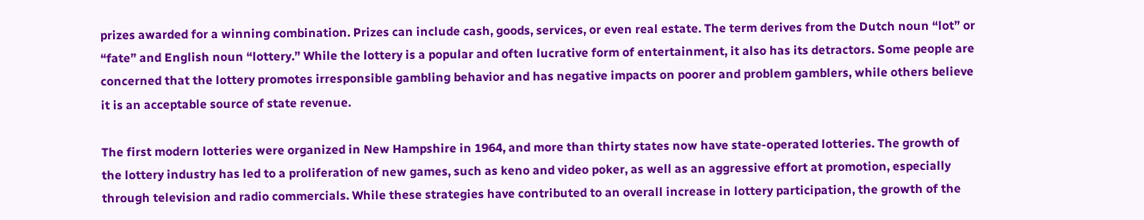prizes awarded for a winning combination. Prizes can include cash, goods, services, or even real estate. The term derives from the Dutch noun “lot” or “fate” and English noun “lottery.” While the lottery is a popular and often lucrative form of entertainment, it also has its detractors. Some people are concerned that the lottery promotes irresponsible gambling behavior and has negative impacts on poorer and problem gamblers, while others believe it is an acceptable source of state revenue.

The first modern lotteries were organized in New Hampshire in 1964, and more than thirty states now have state-operated lotteries. The growth of the lottery industry has led to a proliferation of new games, such as keno and video poker, as well as an aggressive effort at promotion, especially through television and radio commercials. While these strategies have contributed to an overall increase in lottery participation, the growth of the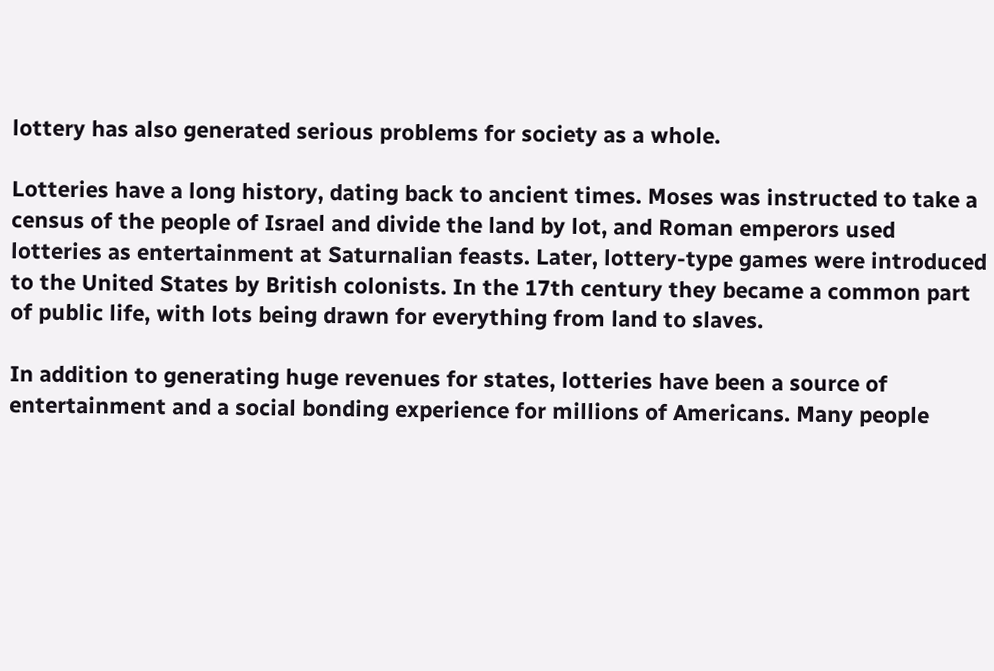lottery has also generated serious problems for society as a whole.

Lotteries have a long history, dating back to ancient times. Moses was instructed to take a census of the people of Israel and divide the land by lot, and Roman emperors used lotteries as entertainment at Saturnalian feasts. Later, lottery-type games were introduced to the United States by British colonists. In the 17th century they became a common part of public life, with lots being drawn for everything from land to slaves.

In addition to generating huge revenues for states, lotteries have been a source of entertainment and a social bonding experience for millions of Americans. Many people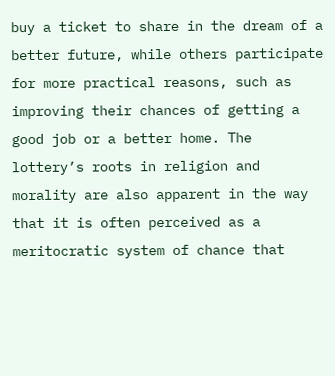buy a ticket to share in the dream of a better future, while others participate for more practical reasons, such as improving their chances of getting a good job or a better home. The lottery’s roots in religion and morality are also apparent in the way that it is often perceived as a meritocratic system of chance that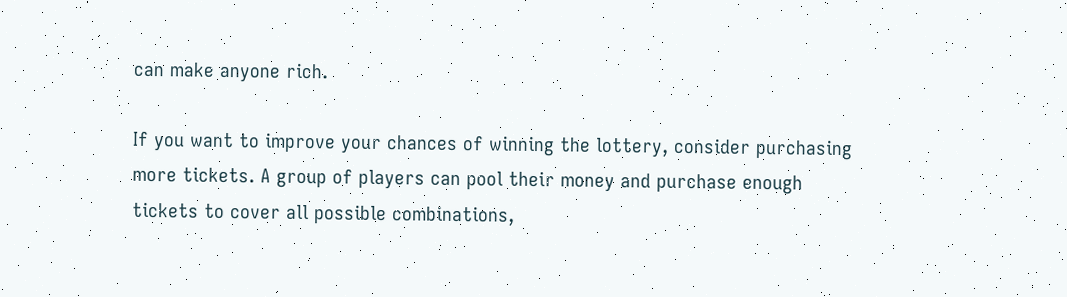can make anyone rich.

If you want to improve your chances of winning the lottery, consider purchasing more tickets. A group of players can pool their money and purchase enough tickets to cover all possible combinations,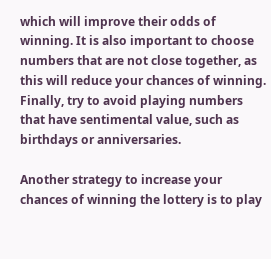which will improve their odds of winning. It is also important to choose numbers that are not close together, as this will reduce your chances of winning. Finally, try to avoid playing numbers that have sentimental value, such as birthdays or anniversaries.

Another strategy to increase your chances of winning the lottery is to play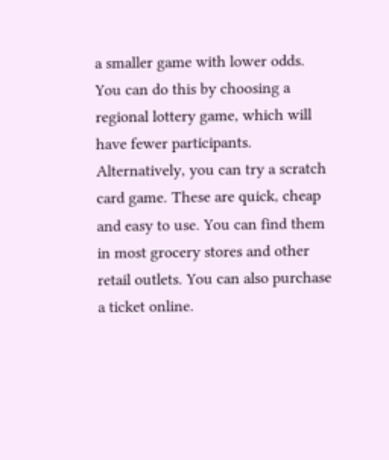a smaller game with lower odds. You can do this by choosing a regional lottery game, which will have fewer participants. Alternatively, you can try a scratch card game. These are quick, cheap and easy to use. You can find them in most grocery stores and other retail outlets. You can also purchase a ticket online.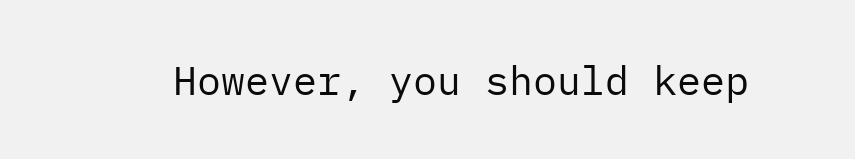However, you should keep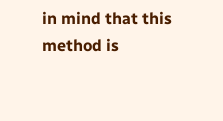in mind that this method is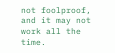not foolproof, and it may not work all the time.